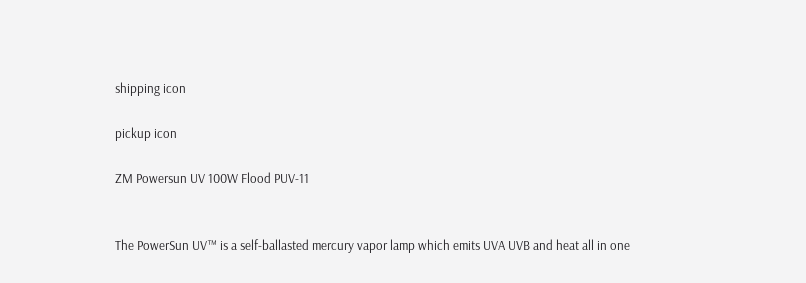shipping icon

pickup icon

ZM Powersun UV 100W Flood PUV-11


The PowerSun UV™ is a self-ballasted mercury vapor lamp which emits UVA UVB and heat all in one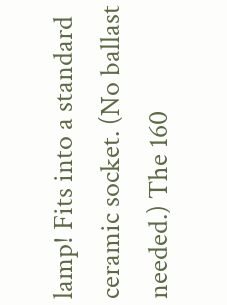lamp! Fits into a standard ceramic socket. (No ballast needed.) The 160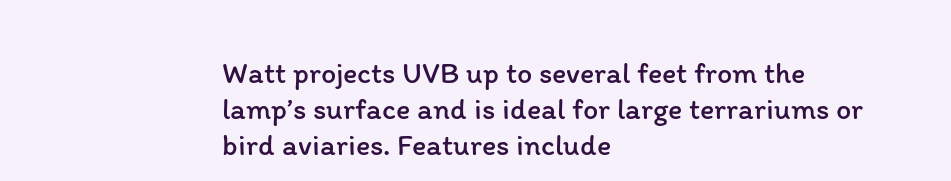Watt projects UVB up to several feet from the lamp’s surface and is ideal for large terrariums or bird aviaries. Features include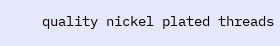quality nickel plated threads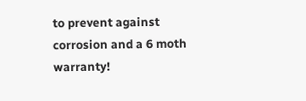to prevent against corrosion and a 6 moth warranty!